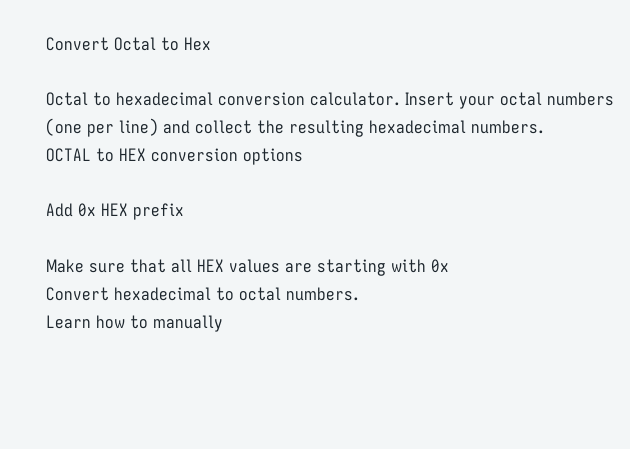Convert Octal to Hex

Octal to hexadecimal conversion calculator. Insert your octal numbers (one per line) and collect the resulting hexadecimal numbers.
OCTAL to HEX conversion options

Add 0x HEX prefix

Make sure that all HEX values are starting with 0x
Convert hexadecimal to octal numbers.
Learn how to manually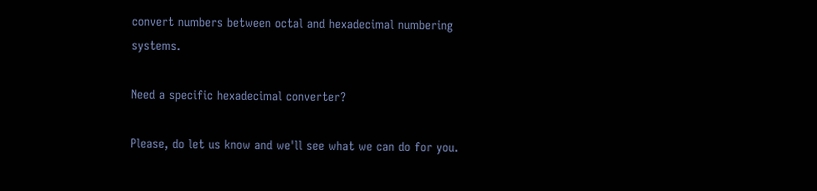convert numbers between octal and hexadecimal numbering systems.

Need a specific hexadecimal converter?

Please, do let us know and we'll see what we can do for you.